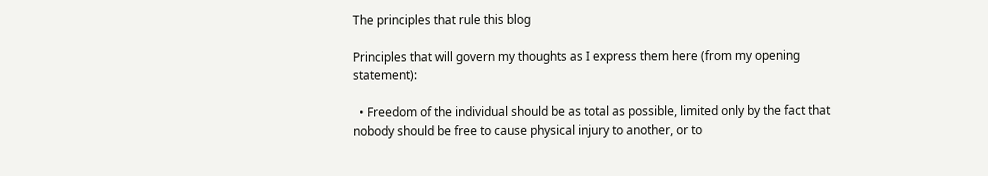The principles that rule this blog

Principles that will govern my thoughts as I express them here (from my opening statement):

  • Freedom of the individual should be as total as possible, limited only by the fact that nobody should be free to cause physical injury to another, or to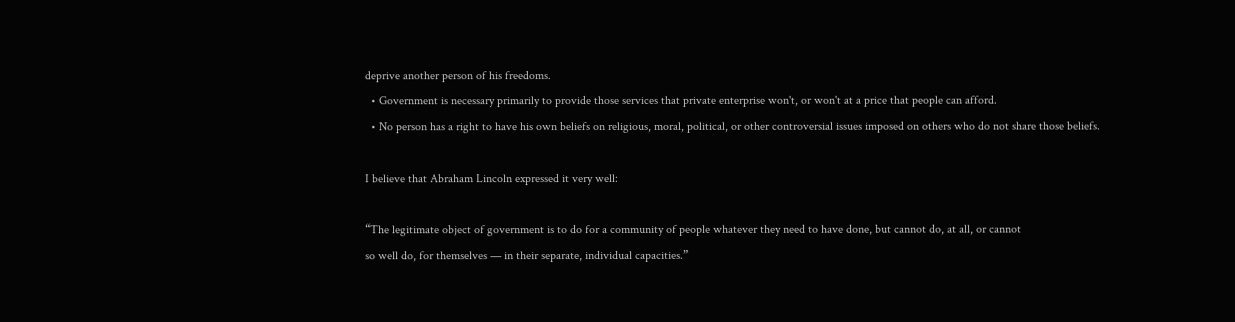deprive another person of his freedoms.
  • Government is necessary primarily to provide those services that private enterprise won't, or won't at a price that people can afford.
  • No person has a right to have his own beliefs on religious, moral, political, or other controversial issues imposed on others who do not share those beliefs.

I believe that Abraham Lincoln expressed it very well:

“The legitimate object of government is to do for a community of people whatever they need to have done, but cannot do, at all, or cannot
so well do, for themselves — in their separate, individual capacities.”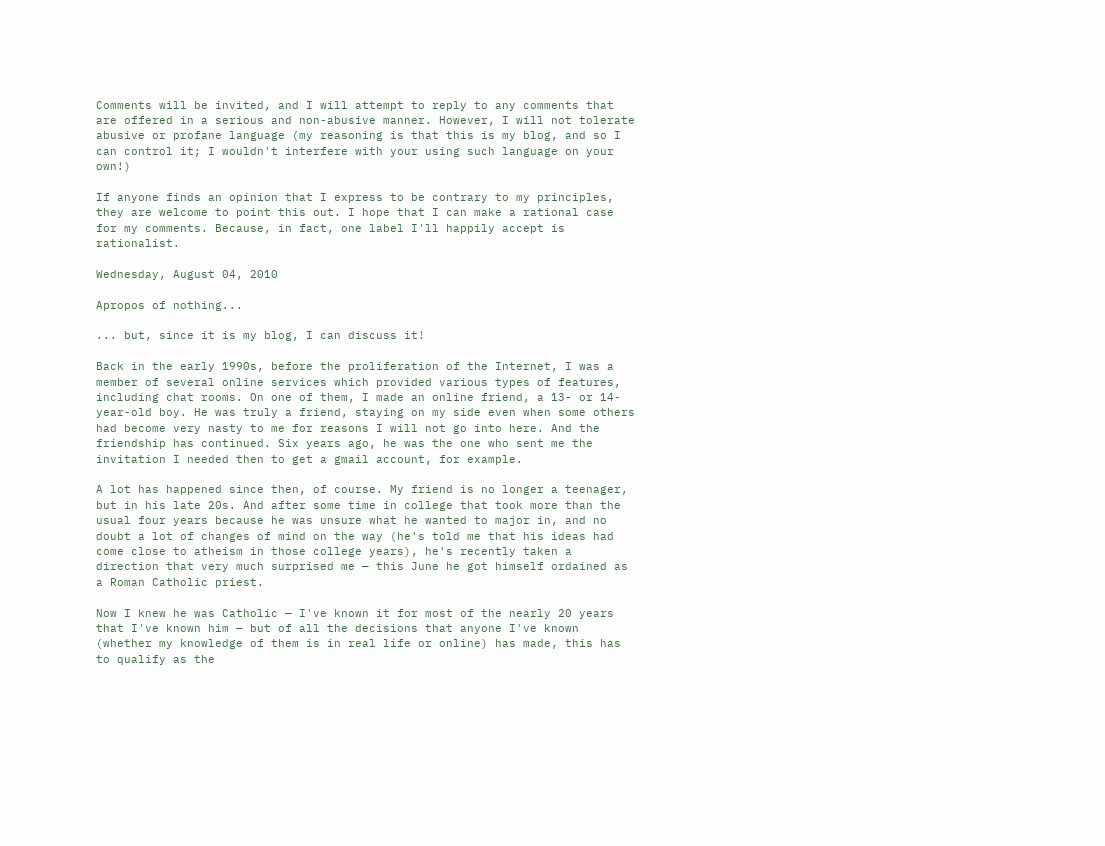Comments will be invited, and I will attempt to reply to any comments that are offered in a serious and non-abusive manner. However, I will not tolerate abusive or profane language (my reasoning is that this is my blog, and so I can control it; I wouldn't interfere with your using such language on your own!)

If anyone finds an opinion that I express to be contrary to my principles, they are welcome to point this out. I hope that I can make a rational case for my comments. Because, in fact, one label I'll happily accept is rationalist.

Wednesday, August 04, 2010

Apropos of nothing...

... but, since it is my blog, I can discuss it!

Back in the early 1990s, before the proliferation of the Internet, I was a member of several online services which provided various types of features, including chat rooms. On one of them, I made an online friend, a 13- or 14-year-old boy. He was truly a friend, staying on my side even when some others had become very nasty to me for reasons I will not go into here. And the friendship has continued. Six years ago, he was the one who sent me the invitation I needed then to get a gmail account, for example.

A lot has happened since then, of course. My friend is no longer a teenager, but in his late 20s. And after some time in college that took more than the usual four years because he was unsure what he wanted to major in, and no doubt a lot of changes of mind on the way (he's told me that his ideas had come close to atheism in those college years), he's recently taken a direction that very much surprised me — this June he got himself ordained as a Roman Catholic priest.

Now I knew he was Catholic — I've known it for most of the nearly 20 years that I've known him — but of all the decisions that anyone I've known (whether my knowledge of them is in real life or online) has made, this has to qualify as the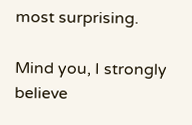most surprising.

Mind you, I strongly believe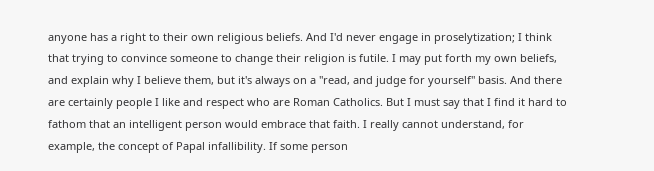anyone has a right to their own religious beliefs. And I'd never engage in proselytization; I think that trying to convince someone to change their religion is futile. I may put forth my own beliefs, and explain why I believe them, but it's always on a "read, and judge for yourself" basis. And there are certainly people I like and respect who are Roman Catholics. But I must say that I find it hard to fathom that an intelligent person would embrace that faith. I really cannot understand, for example, the concept of Papal infallibility. If some person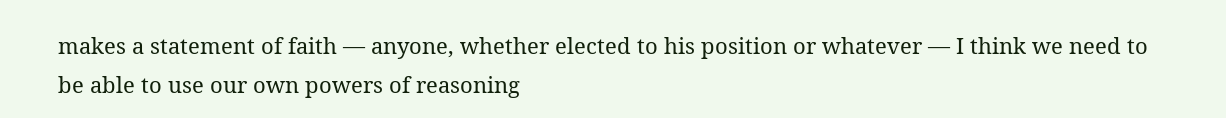makes a statement of faith — anyone, whether elected to his position or whatever — I think we need to be able to use our own powers of reasoning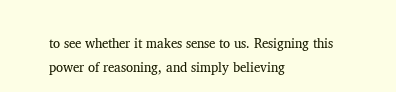to see whether it makes sense to us. Resigning this power of reasoning, and simply believing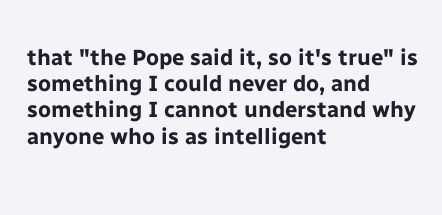that "the Pope said it, so it's true" is something I could never do, and something I cannot understand why anyone who is as intelligent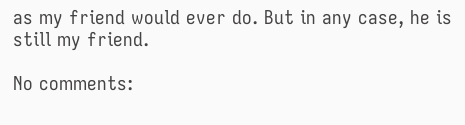as my friend would ever do. But in any case, he is still my friend.

No comments: